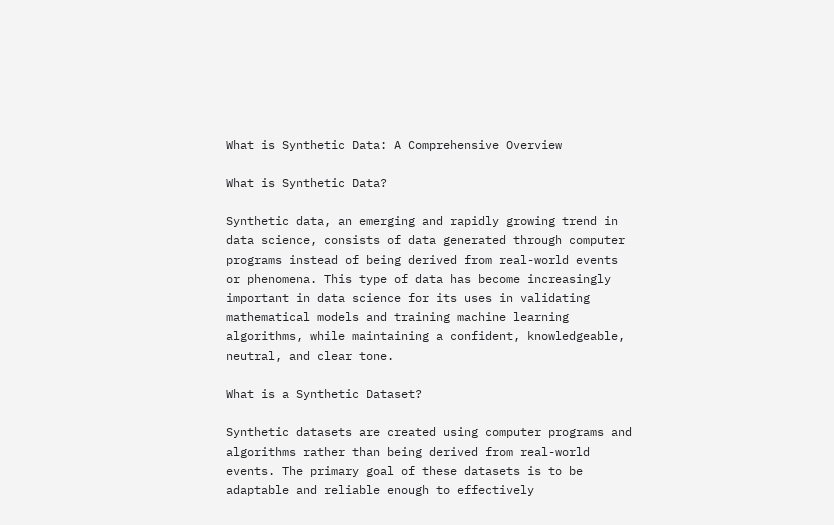What is Synthetic Data: A Comprehensive Overview

What is Synthetic Data?

Synthetic data, an emerging and rapidly growing trend in data science, consists of data generated through computer programs instead of being derived from real-world events or phenomena. This type of data has become increasingly important in data science for its uses in validating mathematical models and training machine learning algorithms, while maintaining a confident, knowledgeable, neutral, and clear tone.

What is a Synthetic Dataset?

Synthetic datasets are created using computer programs and algorithms rather than being derived from real-world events. The primary goal of these datasets is to be adaptable and reliable enough to effectively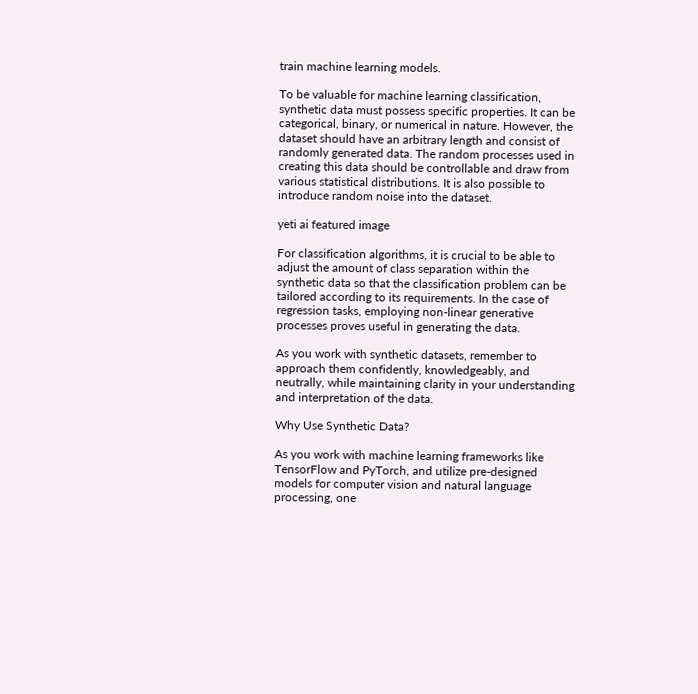train machine learning models.

To be valuable for machine learning classification, synthetic data must possess specific properties. It can be categorical, binary, or numerical in nature. However, the dataset should have an arbitrary length and consist of randomly generated data. The random processes used in creating this data should be controllable and draw from various statistical distributions. It is also possible to introduce random noise into the dataset.

yeti ai featured image

For classification algorithms, it is crucial to be able to adjust the amount of class separation within the synthetic data so that the classification problem can be tailored according to its requirements. In the case of regression tasks, employing non-linear generative processes proves useful in generating the data.

As you work with synthetic datasets, remember to approach them confidently, knowledgeably, and neutrally, while maintaining clarity in your understanding and interpretation of the data.

Why Use Synthetic Data?

As you work with machine learning frameworks like TensorFlow and PyTorch, and utilize pre-designed models for computer vision and natural language processing, one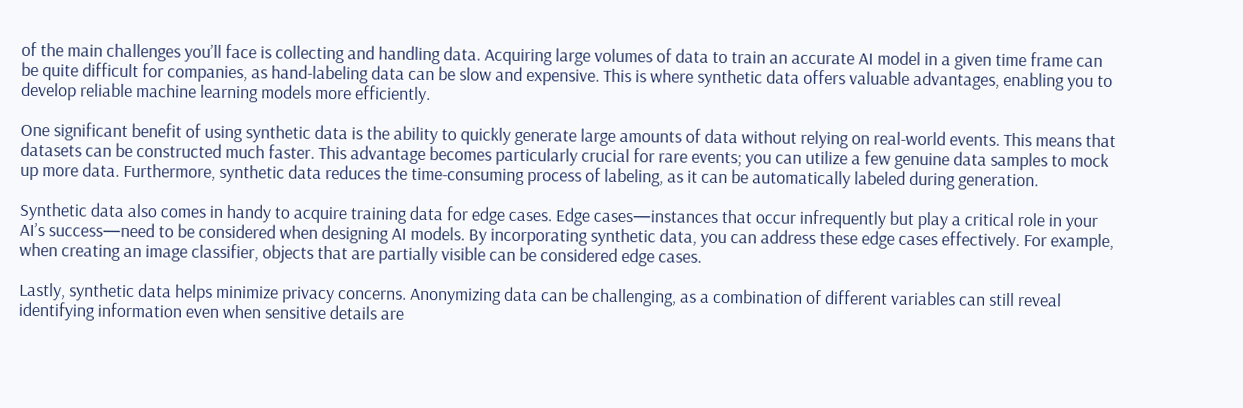of the main challenges you’ll face is collecting and handling data. Acquiring large volumes of data to train an accurate AI model in a given time frame can be quite difficult for companies, as hand-labeling data can be slow and expensive. This is where synthetic data offers valuable advantages, enabling you to develop reliable machine learning models more efficiently.

One significant benefit of using synthetic data is the ability to quickly generate large amounts of data without relying on real-world events. This means that datasets can be constructed much faster. This advantage becomes particularly crucial for rare events; you can utilize a few genuine data samples to mock up more data. Furthermore, synthetic data reduces the time-consuming process of labeling, as it can be automatically labeled during generation.

Synthetic data also comes in handy to acquire training data for edge cases. Edge cases—instances that occur infrequently but play a critical role in your AI’s success—need to be considered when designing AI models. By incorporating synthetic data, you can address these edge cases effectively. For example, when creating an image classifier, objects that are partially visible can be considered edge cases.

Lastly, synthetic data helps minimize privacy concerns. Anonymizing data can be challenging, as a combination of different variables can still reveal identifying information even when sensitive details are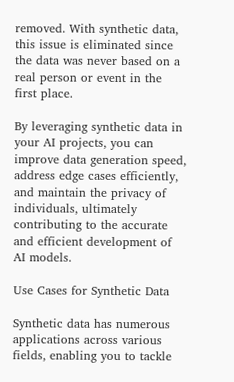removed. With synthetic data, this issue is eliminated since the data was never based on a real person or event in the first place.

By leveraging synthetic data in your AI projects, you can improve data generation speed, address edge cases efficiently, and maintain the privacy of individuals, ultimately contributing to the accurate and efficient development of AI models.

Use Cases for Synthetic Data

Synthetic data has numerous applications across various fields, enabling you to tackle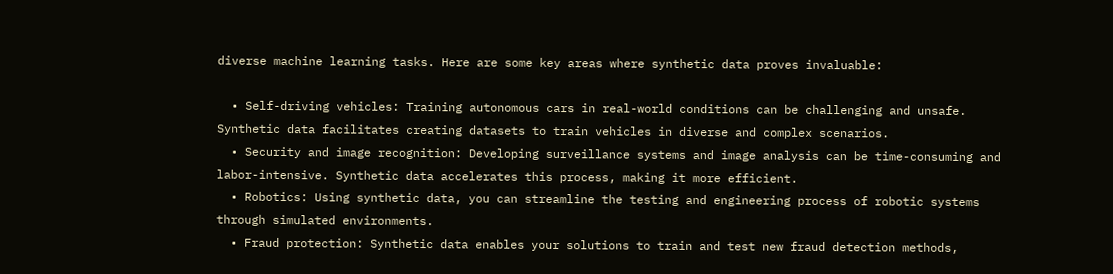diverse machine learning tasks. Here are some key areas where synthetic data proves invaluable:

  • Self-driving vehicles: Training autonomous cars in real-world conditions can be challenging and unsafe. Synthetic data facilitates creating datasets to train vehicles in diverse and complex scenarios.
  • Security and image recognition: Developing surveillance systems and image analysis can be time-consuming and labor-intensive. Synthetic data accelerates this process, making it more efficient.
  • Robotics: Using synthetic data, you can streamline the testing and engineering process of robotic systems through simulated environments.
  • Fraud protection: Synthetic data enables your solutions to train and test new fraud detection methods,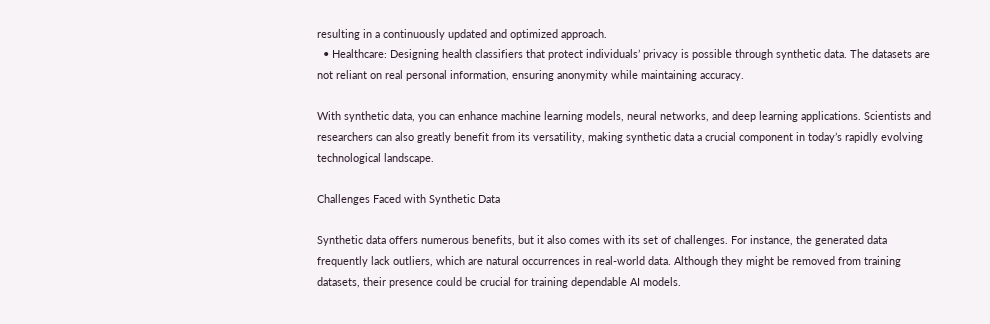resulting in a continuously updated and optimized approach.
  • Healthcare: Designing health classifiers that protect individuals’ privacy is possible through synthetic data. The datasets are not reliant on real personal information, ensuring anonymity while maintaining accuracy.

With synthetic data, you can enhance machine learning models, neural networks, and deep learning applications. Scientists and researchers can also greatly benefit from its versatility, making synthetic data a crucial component in today’s rapidly evolving technological landscape.

Challenges Faced with Synthetic Data

Synthetic data offers numerous benefits, but it also comes with its set of challenges. For instance, the generated data frequently lack outliers, which are natural occurrences in real-world data. Although they might be removed from training datasets, their presence could be crucial for training dependable AI models.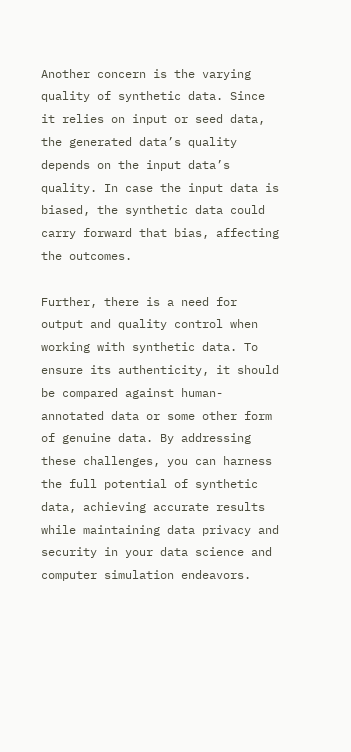Another concern is the varying quality of synthetic data. Since it relies on input or seed data, the generated data’s quality depends on the input data’s quality. In case the input data is biased, the synthetic data could carry forward that bias, affecting the outcomes.

Further, there is a need for output and quality control when working with synthetic data. To ensure its authenticity, it should be compared against human-annotated data or some other form of genuine data. By addressing these challenges, you can harness the full potential of synthetic data, achieving accurate results while maintaining data privacy and security in your data science and computer simulation endeavors.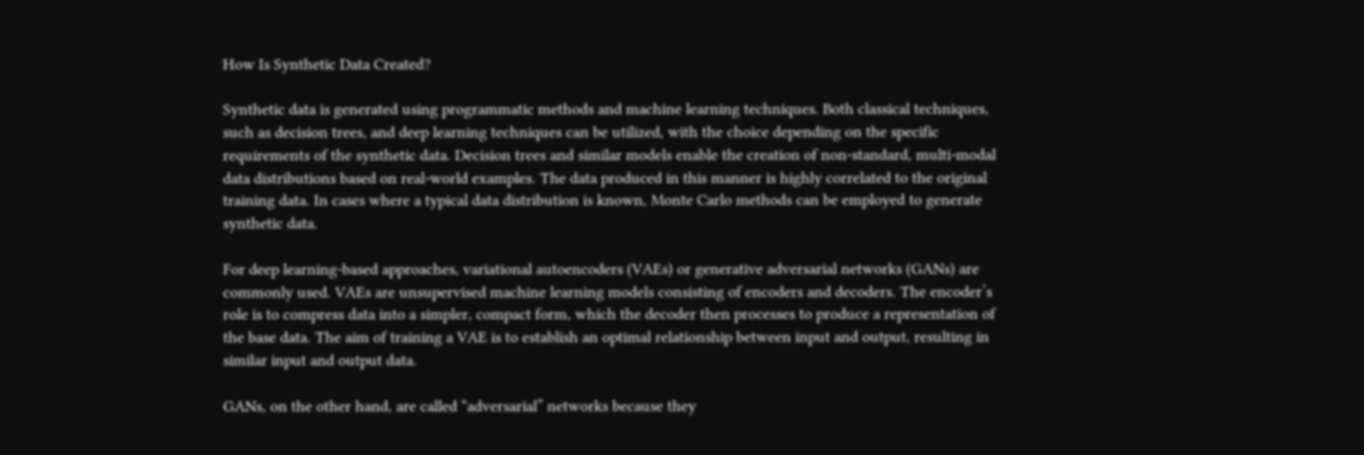How Is Synthetic Data Created?

Synthetic data is generated using programmatic methods and machine learning techniques. Both classical techniques, such as decision trees, and deep learning techniques can be utilized, with the choice depending on the specific requirements of the synthetic data. Decision trees and similar models enable the creation of non-standard, multi-modal data distributions based on real-world examples. The data produced in this manner is highly correlated to the original training data. In cases where a typical data distribution is known, Monte Carlo methods can be employed to generate synthetic data.

For deep learning-based approaches, variational autoencoders (VAEs) or generative adversarial networks (GANs) are commonly used. VAEs are unsupervised machine learning models consisting of encoders and decoders. The encoder’s role is to compress data into a simpler, compact form, which the decoder then processes to produce a representation of the base data. The aim of training a VAE is to establish an optimal relationship between input and output, resulting in similar input and output data.

GANs, on the other hand, are called “adversarial” networks because they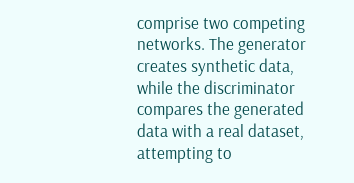comprise two competing networks. The generator creates synthetic data, while the discriminator compares the generated data with a real dataset, attempting to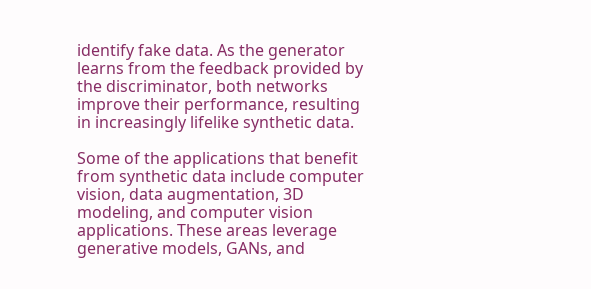identify fake data. As the generator learns from the feedback provided by the discriminator, both networks improve their performance, resulting in increasingly lifelike synthetic data.

Some of the applications that benefit from synthetic data include computer vision, data augmentation, 3D modeling, and computer vision applications. These areas leverage generative models, GANs, and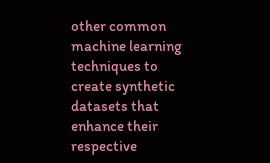other common machine learning techniques to create synthetic datasets that enhance their respective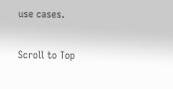use cases.

Scroll to Top